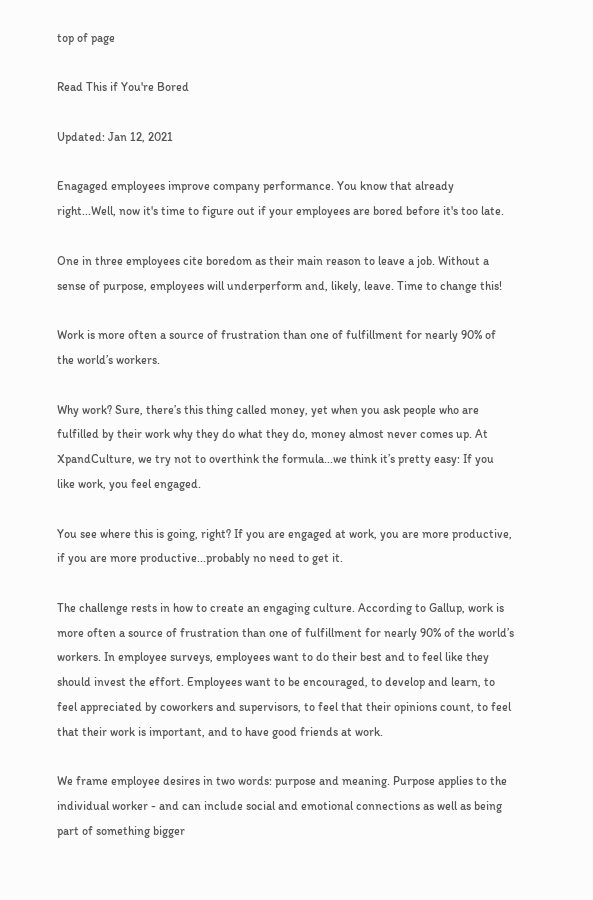top of page

Read This if You're Bored

Updated: Jan 12, 2021

Enagaged employees improve company performance. You know that already right...Well, now it's time to figure out if your employees are bored before it's too late.

One in three employees cite boredom as their main reason to leave a job. Without a sense of purpose, employees will underperform and, likely, leave. Time to change this!

Work is more often a source of frustration than one of fulfillment for nearly 90% of the world’s workers.

Why work? Sure, there’s this thing called money, yet when you ask people who are fulfilled by their work why they do what they do, money almost never comes up. At XpandCulture, we try not to overthink the formula...we think it’s pretty easy: If you like work, you feel engaged.

You see where this is going, right? If you are engaged at work, you are more productive, if you are more productive...probably no need to get it.

The challenge rests in how to create an engaging culture. According to Gallup, work is more often a source of frustration than one of fulfillment for nearly 90% of the world’s workers. In employee surveys, employees want to do their best and to feel like they should invest the effort. Employees want to be encouraged, to develop and learn, to feel appreciated by coworkers and supervisors, to feel that their opinions count, to feel that their work is important, and to have good friends at work.

We frame employee desires in two words: purpose and meaning. Purpose applies to the individual worker - and can include social and emotional connections as well as being part of something bigger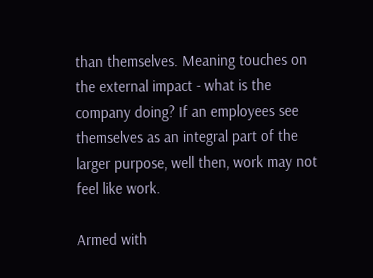than themselves. Meaning touches on the external impact - what is the company doing? If an employees see themselves as an integral part of the larger purpose, well then, work may not feel like work.

Armed with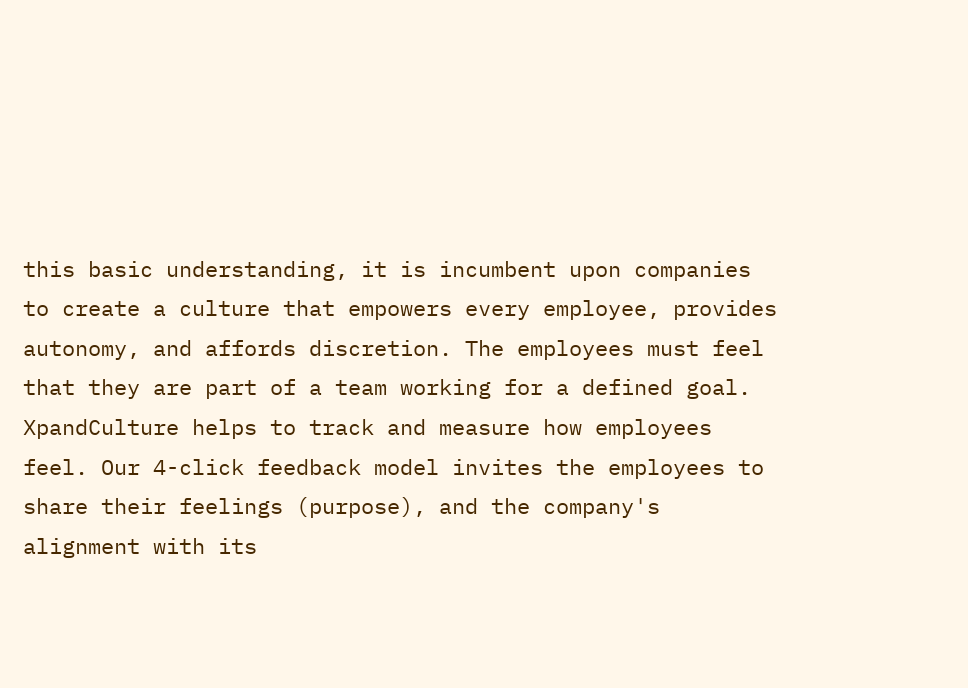this basic understanding, it is incumbent upon companies to create a culture that empowers every employee, provides autonomy, and affords discretion. The employees must feel that they are part of a team working for a defined goal. XpandCulture helps to track and measure how employees feel. Our 4-click feedback model invites the employees to share their feelings (purpose), and the company's alignment with its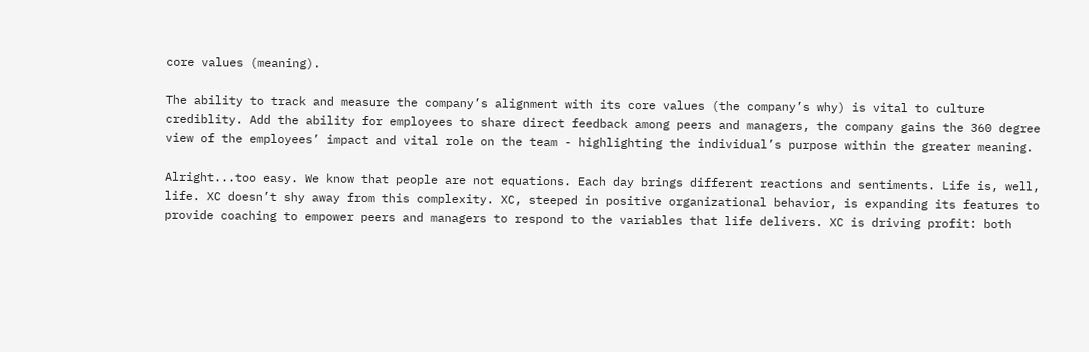core values (meaning).

The ability to track and measure the company’s alignment with its core values (the company’s why) is vital to culture crediblity. Add the ability for employees to share direct feedback among peers and managers, the company gains the 360 degree view of the employees’ impact and vital role on the team - highlighting the individual’s purpose within the greater meaning.

Alright...too easy. We know that people are not equations. Each day brings different reactions and sentiments. Life is, well, life. XC doesn’t shy away from this complexity. XC, steeped in positive organizational behavior, is expanding its features to provide coaching to empower peers and managers to respond to the variables that life delivers. XC is driving profit: both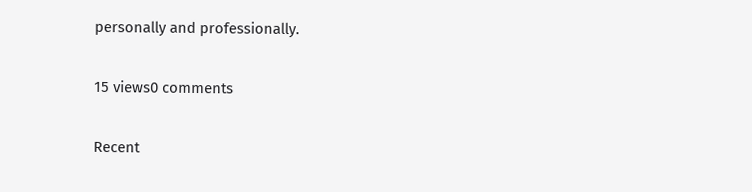personally and professionally.

15 views0 comments

Recent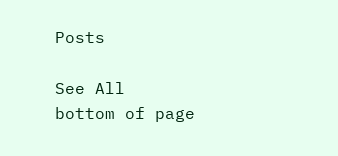Posts

See All
bottom of page